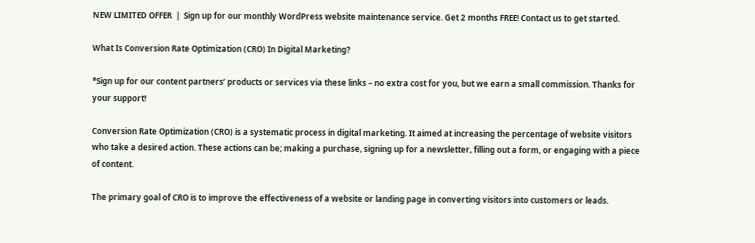NEW LIMITED OFFER  |  Sign up for our monthly WordPress website maintenance service. Get 2 months FREE! Contact us to get started.

What Is Conversion Rate Optimization (CRO) In Digital Marketing?

*Sign up for our content partners’ products or services via these links – no extra cost for you, but we earn a small commission. Thanks for your support!

Conversion Rate Optimization (CRO) is a systematic process in digital marketing. It aimed at increasing the percentage of website visitors who take a desired action. These actions can be; making a purchase, signing up for a newsletter, filling out a form, or engaging with a piece of content.

The primary goal of CRO is to improve the effectiveness of a website or landing page in converting visitors into customers or leads.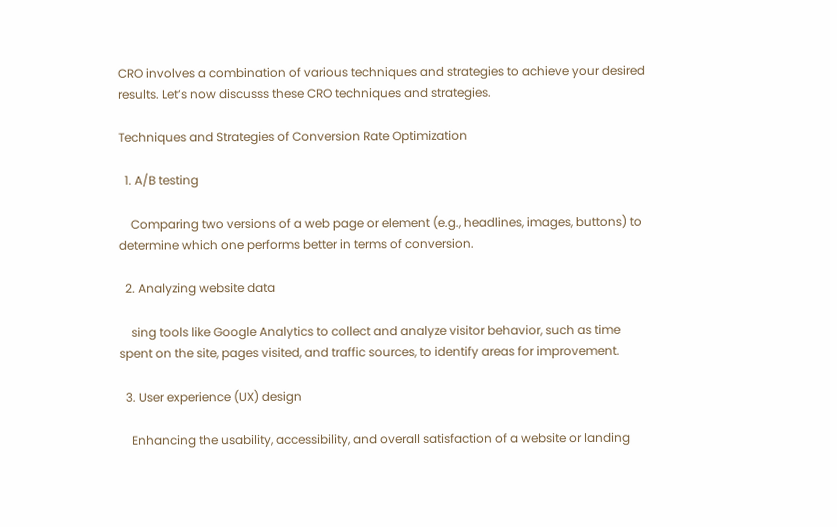CRO involves a combination of various techniques and strategies to achieve your desired results. Let’s now discusss these CRO techniques and strategies.

Techniques and Strategies of Conversion Rate Optimization

  1. A/B testing

    Comparing two versions of a web page or element (e.g., headlines, images, buttons) to determine which one performs better in terms of conversion.

  2. Analyzing website data

    sing tools like Google Analytics to collect and analyze visitor behavior, such as time spent on the site, pages visited, and traffic sources, to identify areas for improvement.

  3. User experience (UX) design

    Enhancing the usability, accessibility, and overall satisfaction of a website or landing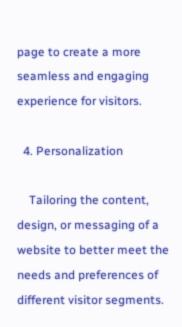page to create a more seamless and engaging experience for visitors.

  4. Personalization

    Tailoring the content, design, or messaging of a website to better meet the needs and preferences of different visitor segments.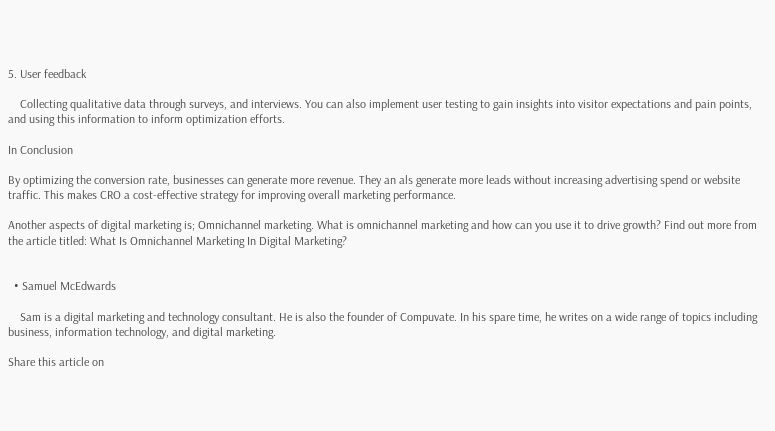5. User feedback

    Collecting qualitative data through surveys, and interviews. You can also implement user testing to gain insights into visitor expectations and pain points, and using this information to inform optimization efforts.

In Conclusion

By optimizing the conversion rate, businesses can generate more revenue. They an als generate more leads without increasing advertising spend or website traffic. This makes CRO a cost-effective strategy for improving overall marketing performance.

Another aspects of digital marketing is; Omnichannel marketing. What is omnichannel marketing and how can you use it to drive growth? Find out more from the article titled: What Is Omnichannel Marketing In Digital Marketing?


  • Samuel McEdwards

    Sam is a digital marketing and technology consultant. He is also the founder of Compuvate. In his spare time, he writes on a wide range of topics including business, information technology, and digital marketing.

Share this article on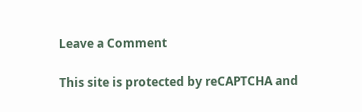Leave a Comment

This site is protected by reCAPTCHA and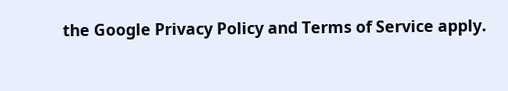the Google Privacy Policy and Terms of Service apply.